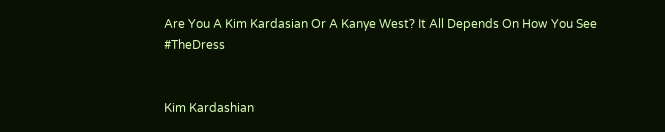Are You A Kim Kardasian Or A Kanye West? It All Depends On How You See #TheDress


Kim Kardashian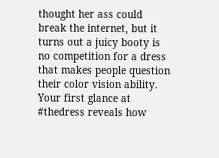thought her ass could break the internet, but it turns out a juicy booty is no competition for a dress that makes people question their color vision ability. Your first glance at #thedress reveals how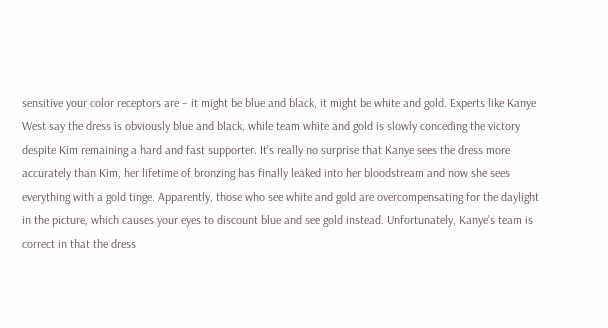sensitive your color receptors are – it might be blue and black, it might be white and gold. Experts like Kanye West say the dress is obviously blue and black, while team white and gold is slowly conceding the victory despite Kim remaining a hard and fast supporter. It’s really no surprise that Kanye sees the dress more accurately than Kim, her lifetime of bronzing has finally leaked into her bloodstream and now she sees everything with a gold tinge. Apparently, those who see white and gold are overcompensating for the daylight in the picture, which causes your eyes to discount blue and see gold instead. Unfortunately, Kanye’s team is correct in that the dress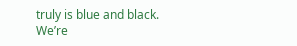truly is blue and black. We’re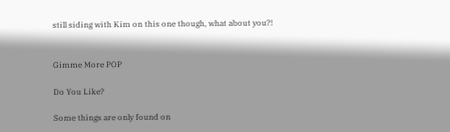still siding with Kim on this one though, what about you?!


Gimme More POP

Do You Like?

Some things are only found on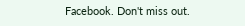Facebook. Don't miss out.